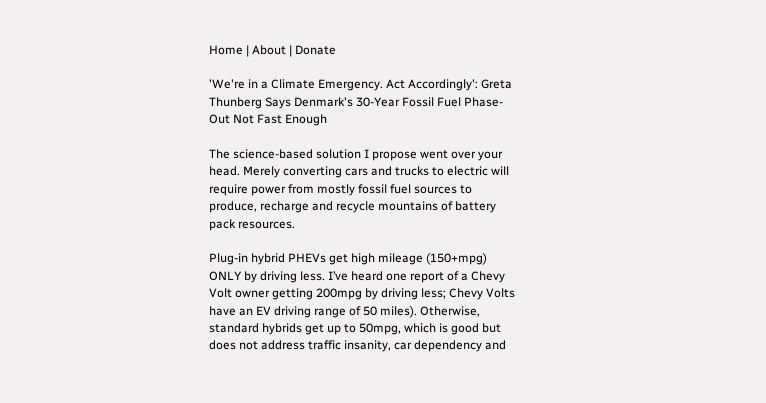Home | About | Donate

'We're in a Climate Emergency. Act Accordingly': Greta Thunberg Says Denmark's 30-Year Fossil Fuel Phase-Out Not Fast Enough

The science-based solution I propose went over your head. Merely converting cars and trucks to electric will require power from mostly fossil fuel sources to produce, recharge and recycle mountains of battery pack resources.

Plug-in hybrid PHEVs get high mileage (150+mpg) ONLY by driving less. I’ve heard one report of a Chevy Volt owner getting 200mpg by driving less; Chevy Volts have an EV driving range of 50 miles). Otherwise, standard hybrids get up to 50mpg, which is good but does not address traffic insanity, car dependency and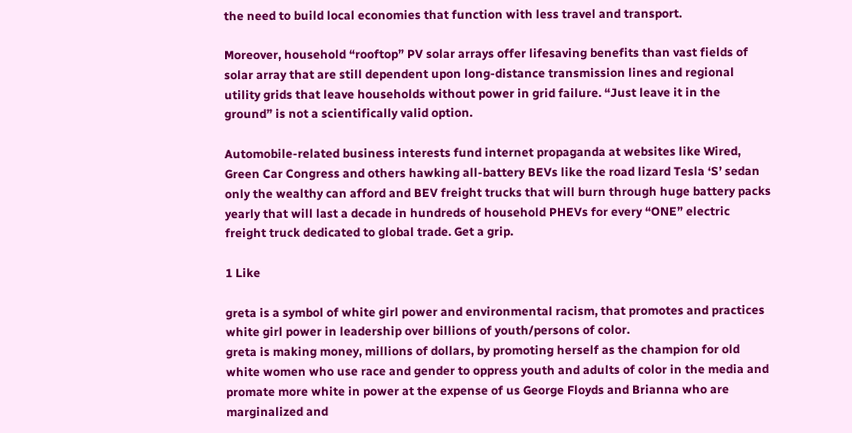the need to build local economies that function with less travel and transport.

Moreover, household “rooftop” PV solar arrays offer lifesaving benefits than vast fields of solar array that are still dependent upon long-distance transmission lines and regional utility grids that leave households without power in grid failure. “Just leave it in the ground” is not a scientifically valid option.

Automobile-related business interests fund internet propaganda at websites like Wired, Green Car Congress and others hawking all-battery BEVs like the road lizard Tesla ‘S’ sedan only the wealthy can afford and BEV freight trucks that will burn through huge battery packs yearly that will last a decade in hundreds of household PHEVs for every “ONE” electric freight truck dedicated to global trade. Get a grip.

1 Like

greta is a symbol of white girl power and environmental racism, that promotes and practices white girl power in leadership over billions of youth/persons of color.
greta is making money, millions of dollars, by promoting herself as the champion for old white women who use race and gender to oppress youth and adults of color in the media and promate more white in power at the expense of us George Floyds and Brianna who are marginalized and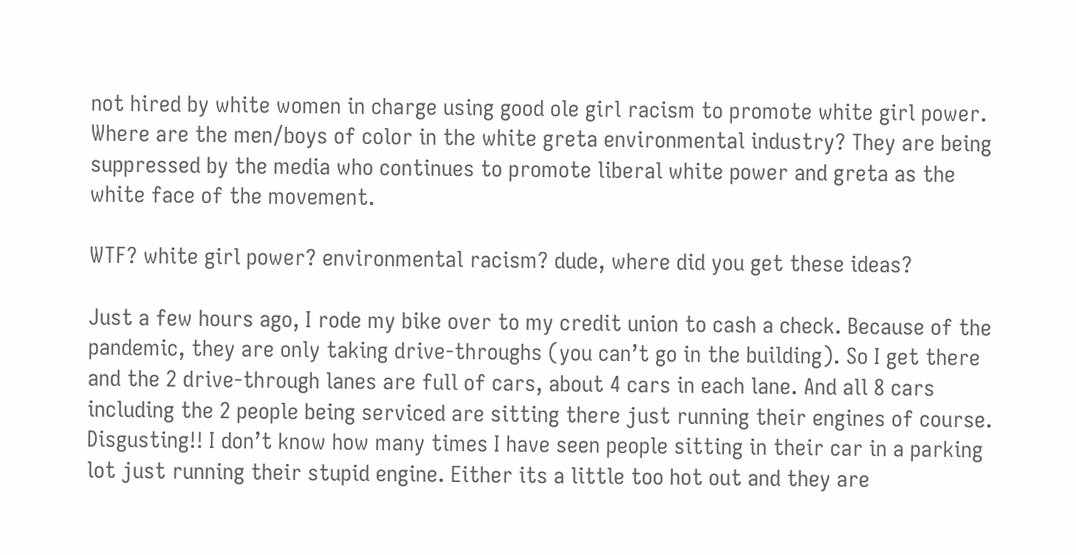not hired by white women in charge using good ole girl racism to promote white girl power.
Where are the men/boys of color in the white greta environmental industry? They are being suppressed by the media who continues to promote liberal white power and greta as the white face of the movement.

WTF? white girl power? environmental racism? dude, where did you get these ideas?

Just a few hours ago, I rode my bike over to my credit union to cash a check. Because of the pandemic, they are only taking drive-throughs (you can’t go in the building). So I get there and the 2 drive-through lanes are full of cars, about 4 cars in each lane. And all 8 cars including the 2 people being serviced are sitting there just running their engines of course. Disgusting!! I don’t know how many times I have seen people sitting in their car in a parking lot just running their stupid engine. Either its a little too hot out and they are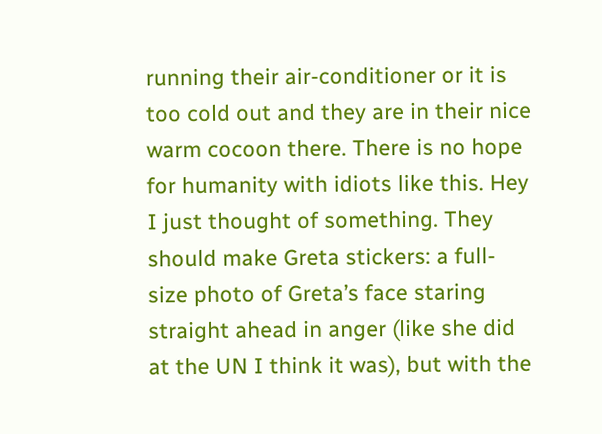running their air-conditioner or it is too cold out and they are in their nice warm cocoon there. There is no hope for humanity with idiots like this. Hey I just thought of something. They should make Greta stickers: a full-size photo of Greta’s face staring straight ahead in anger (like she did at the UN I think it was), but with the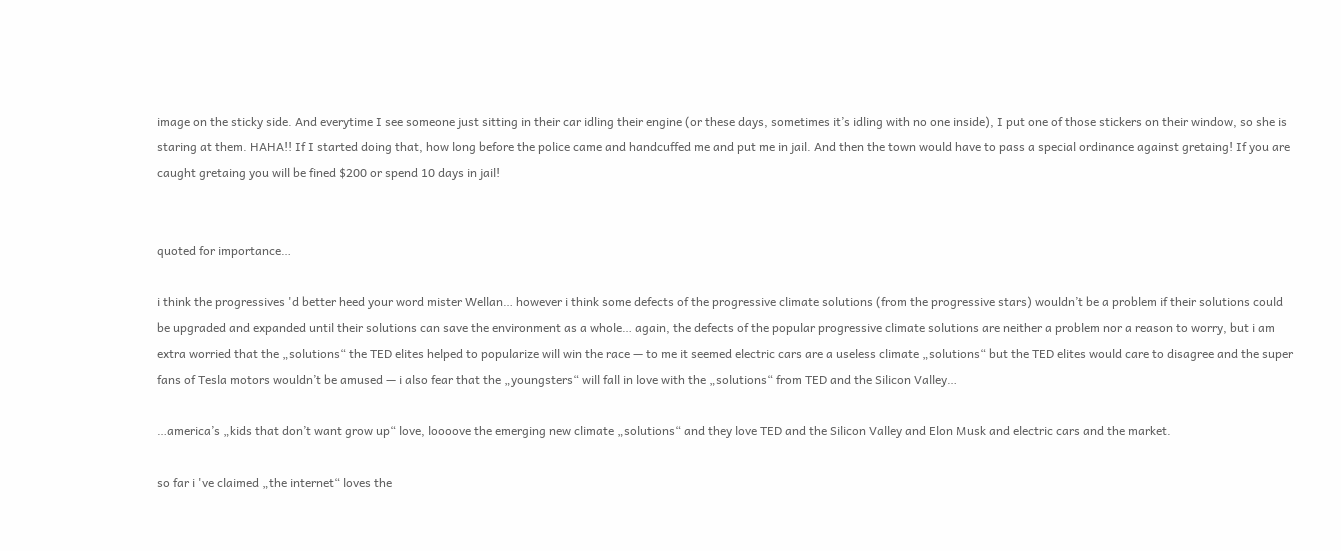image on the sticky side. And everytime I see someone just sitting in their car idling their engine (or these days, sometimes it’s idling with no one inside), I put one of those stickers on their window, so she is staring at them. HAHA!! If I started doing that, how long before the police came and handcuffed me and put me in jail. And then the town would have to pass a special ordinance against gretaing! If you are caught gretaing you will be fined $200 or spend 10 days in jail!


quoted for importance…

i think the progressives 'd better heed your word mister Wellan… however i think some defects of the progressive climate solutions (from the progressive stars) wouldn’t be a problem if their solutions could be upgraded and expanded until their solutions can save the environment as a whole… again, the defects of the popular progressive climate solutions are neither a problem nor a reason to worry, but i am extra worried that the „solutions“ the TED elites helped to popularize will win the race — to me it seemed electric cars are a useless climate „solutions“ but the TED elites would care to disagree and the super fans of Tesla motors wouldn’t be amused — i also fear that the „youngsters“ will fall in love with the „solutions“ from TED and the Silicon Valley…

…america’s „kids that don’t want grow up“ love, loooove the emerging new climate „solutions“ and they love TED and the Silicon Valley and Elon Musk and electric cars and the market.

so far i 've claimed „the internet“ loves the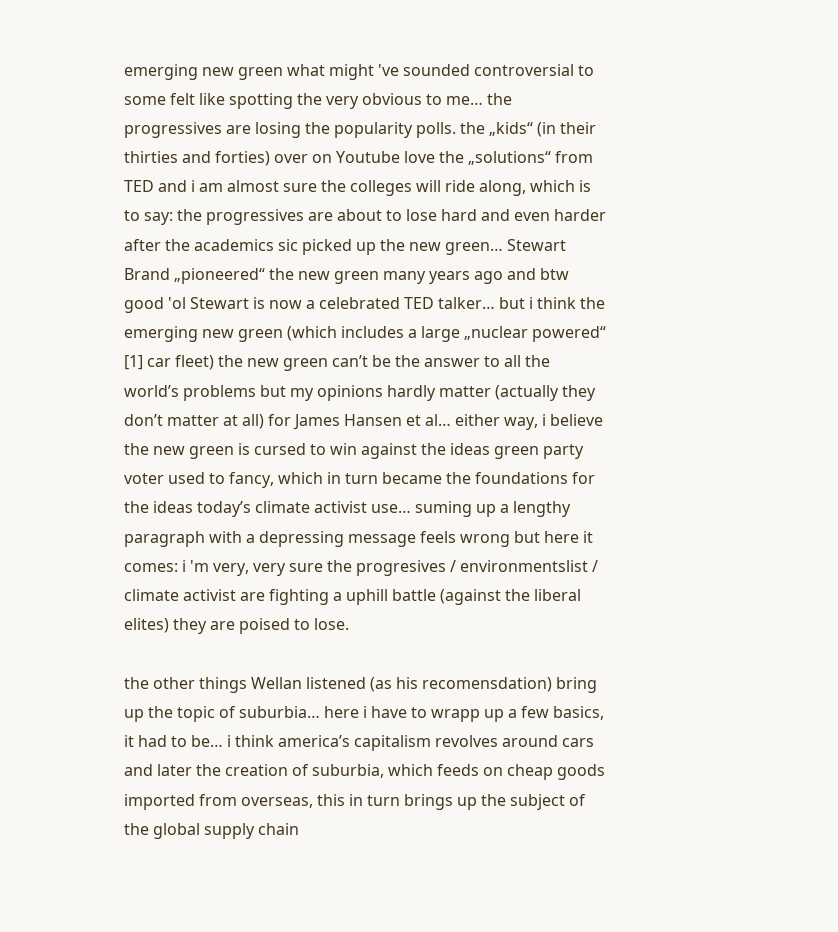emerging new green what might 've sounded controversial to some felt like spotting the very obvious to me… the progressives are losing the popularity polls. the „kids“ (in their thirties and forties) over on Youtube love the „solutions“ from TED and i am almost sure the colleges will ride along, which is to say: the progressives are about to lose hard and even harder after the academics sic picked up the new green… Stewart Brand „pioneered“ the new green many years ago and btw good 'ol Stewart is now a celebrated TED talker… but i think the emerging new green (which includes a large „nuclear powered“ [1] car fleet) the new green can’t be the answer to all the world’s problems but my opinions hardly matter (actually they don’t matter at all) for James Hansen et al… either way, i believe the new green is cursed to win against the ideas green party voter used to fancy, which in turn became the foundations for the ideas today’s climate activist use… suming up a lengthy paragraph with a depressing message feels wrong but here it comes: i 'm very, very sure the progresives / environmentslist / climate activist are fighting a uphill battle (against the liberal elites) they are poised to lose.

the other things Wellan listened (as his recomensdation) bring up the topic of suburbia… here i have to wrapp up a few basics, it had to be… i think america’s capitalism revolves around cars and later the creation of suburbia, which feeds on cheap goods imported from overseas, this in turn brings up the subject of the global supply chain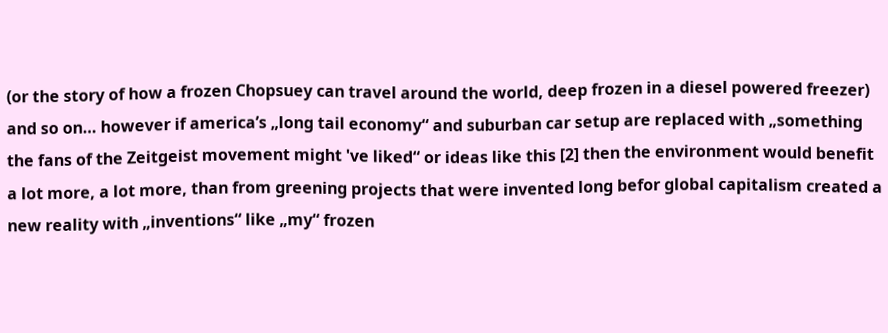(or the story of how a frozen Chopsuey can travel around the world, deep frozen in a diesel powered freezer) and so on… however if america’s „long tail economy“ and suburban car setup are replaced with „something the fans of the Zeitgeist movement might 've liked“ or ideas like this [2] then the environment would benefit a lot more, a lot more, than from greening projects that were invented long befor global capitalism created a new reality with „inventions“ like „my“ frozen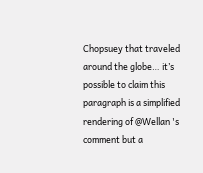Chopsuey that traveled around the globe… it’s possible to claim this paragraph is a simplified rendering of @Wellan 's comment but a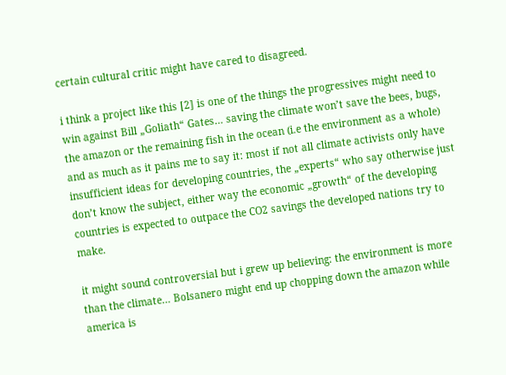certain cultural critic might have cared to disagreed.

i think a project like this [2] is one of the things the progressives might need to win against Bill „Goliath“ Gates… saving the climate won’t save the bees, bugs, the amazon or the remaining fish in the ocean (i.e the environment as a whole) and as much as it pains me to say it: most if not all climate activists only have insufficient ideas for developing countries, the „experts“ who say otherwise just don’t know the subject, either way the economic „growth“ of the developing countries is expected to outpace the CO2 savings the developed nations try to make.

it might sound controversial but i grew up believing: the environment is more than the climate… Bolsanero might end up chopping down the amazon while america is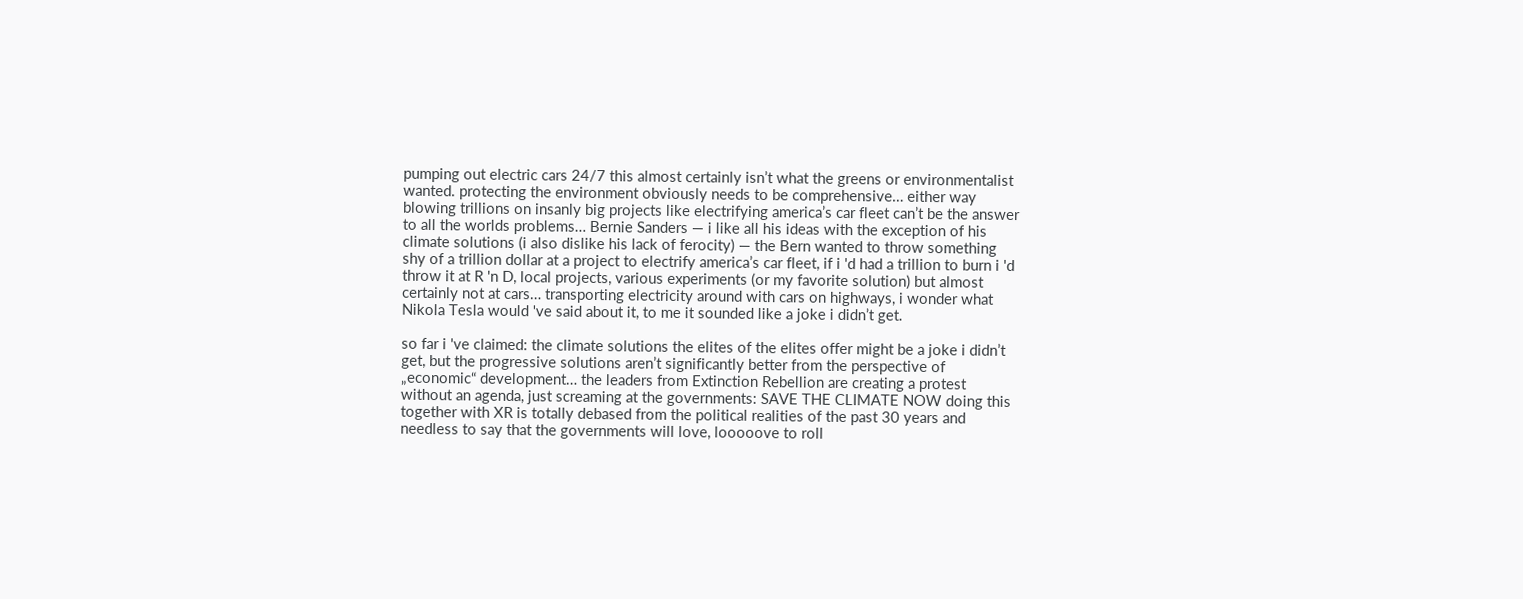pumping out electric cars 24/7 this almost certainly isn’t what the greens or environmentalist wanted. protecting the environment obviously needs to be comprehensive… either way blowing trillions on insanly big projects like electrifying america’s car fleet can’t be the answer to all the worlds problems… Bernie Sanders — i like all his ideas with the exception of his climate solutions (i also dislike his lack of ferocity) — the Bern wanted to throw something shy of a trillion dollar at a project to electrify america’s car fleet, if i 'd had a trillion to burn i 'd throw it at R 'n D, local projects, various experiments (or my favorite solution) but almost certainly not at cars… transporting electricity around with cars on highways, i wonder what Nikola Tesla would 've said about it, to me it sounded like a joke i didn’t get.

so far i 've claimed: the climate solutions the elites of the elites offer might be a joke i didn’t get, but the progressive solutions aren’t significantly better from the perspective of „economic“ development… the leaders from Extinction Rebellion are creating a protest without an agenda, just screaming at the governments: SAVE THE CLIMATE NOW doing this together with XR is totally debased from the political realities of the past 30 years and needless to say that the governments will love, looooove to roll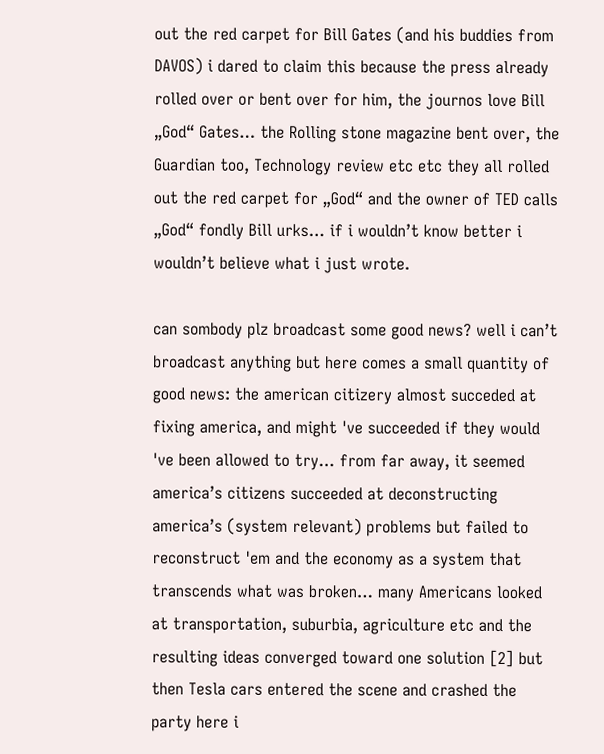out the red carpet for Bill Gates (and his buddies from DAVOS) i dared to claim this because the press already rolled over or bent over for him, the journos love Bill „God“ Gates… the Rolling stone magazine bent over, the Guardian too, Technology review etc etc they all rolled out the red carpet for „God“ and the owner of TED calls „God“ fondly Bill urks… if i wouldn’t know better i wouldn’t believe what i just wrote.

can sombody plz broadcast some good news? well i can’t broadcast anything but here comes a small quantity of good news: the american citizery almost succeded at fixing america, and might 've succeeded if they would 've been allowed to try… from far away, it seemed america’s citizens succeeded at deconstructing america’s (system relevant) problems but failed to reconstruct 'em and the economy as a system that transcends what was broken… many Americans looked at transportation, suburbia, agriculture etc and the resulting ideas converged toward one solution [2] but then Tesla cars entered the scene and crashed the party here i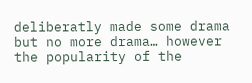deliberatly made some drama but no more drama… however the popularity of the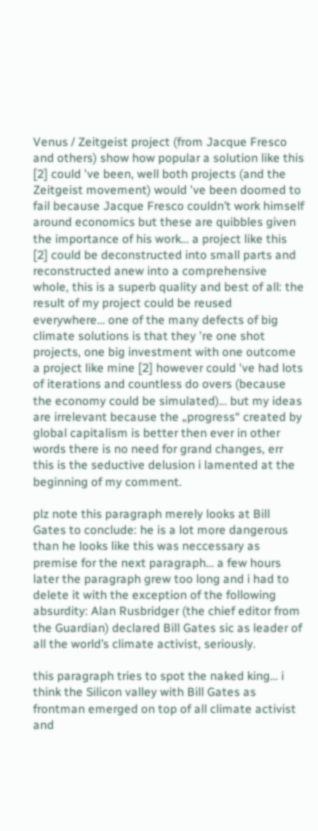Venus / Zeitgeist project (from Jacque Fresco and others) show how popular a solution like this [2] could 've been, well both projects (and the Zeitgeist movement) would 've been doomed to fail because Jacque Fresco couldn’t work himself around economics but these are quibbles given the importance of his work… a project like this [2] could be deconstructed into small parts and reconstructed anew into a comprehensive whole, this is a superb quality and best of all: the result of my project could be reused everywhere… one of the many defects of big climate solutions is that they 're one shot projects, one big investment with one outcome a project like mine [2] however could 've had lots of iterations and countless do overs (because the economy could be simulated)… but my ideas are irrelevant because the „progress“ created by global capitalism is better then ever in other words there is no need for grand changes, err this is the seductive delusion i lamented at the beginning of my comment.

plz note this paragraph merely looks at Bill Gates to conclude: he is a lot more dangerous than he looks like this was neccessary as premise for the next paragraph… a few hours later the paragraph grew too long and i had to delete it with the exception of the following absurdity: Alan Rusbridger (the chief editor from the Guardian) declared Bill Gates sic as leader of all the world’s climate activist, seriously.

this paragraph tries to spot the naked king… i think the Silicon valley with Bill Gates as frontman emerged on top of all climate activist and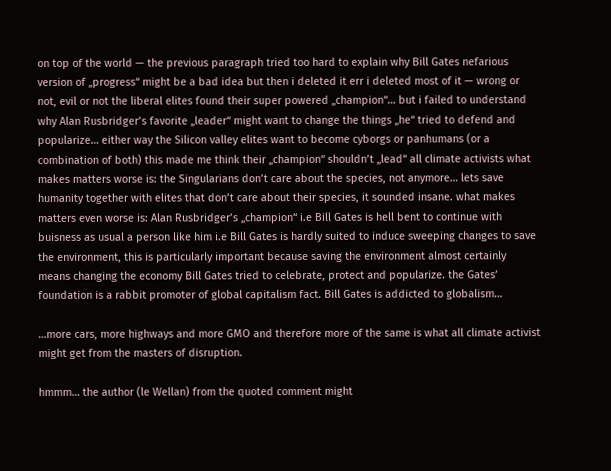on top of the world — the previous paragraph tried too hard to explain why Bill Gates nefarious version of „progress“ might be a bad idea but then i deleted it err i deleted most of it — wrong or not, evil or not the liberal elites found their super powered „champion“… but i failed to understand why Alan Rusbridger’s favorite „leader“ might want to change the things „he“ tried to defend and popularize… either way the Silicon valley elites want to become cyborgs or panhumans (or a combination of both) this made me think their „champion“ shouldn’t „lead“ all climate activists what makes matters worse is: the Singularians don’t care about the species, not anymore… lets save humanity together with elites that don’t care about their species, it sounded insane. what makes matters even worse is: Alan Rusbridger’s „champion“ i.e Bill Gates is hell bent to continue with buisness as usual a person like him i.e Bill Gates is hardly suited to induce sweeping changes to save the environment, this is particularly important because saving the environment almost certainly means changing the economy Bill Gates tried to celebrate, protect and popularize. the Gates’ foundation is a rabbit promoter of global capitalism fact. Bill Gates is addicted to globalism…

…more cars, more highways and more GMO and therefore more of the same is what all climate activist might get from the masters of disruption.

hmmm… the author (le Wellan) from the quoted comment might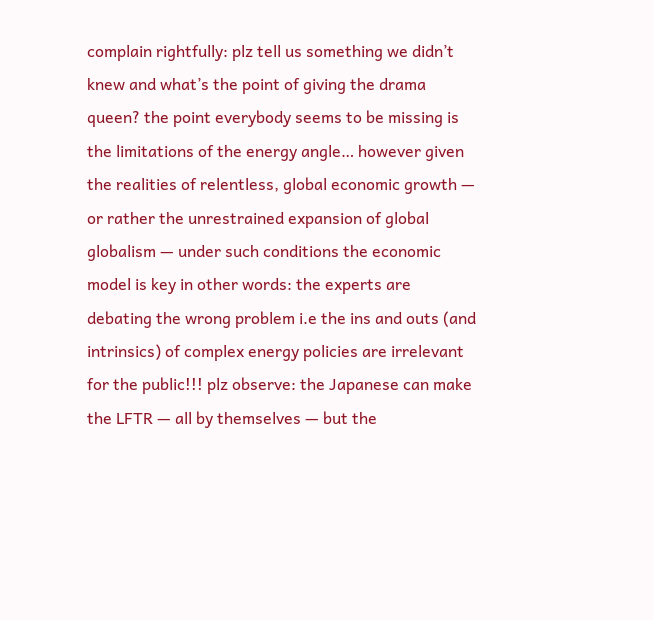complain rightfully: plz tell us something we didn’t knew and what’s the point of giving the drama queen? the point everybody seems to be missing is the limitations of the energy angle… however given the realities of relentless, global economic growth — or rather the unrestrained expansion of global globalism — under such conditions the economic model is key in other words: the experts are debating the wrong problem i.e the ins and outs (and intrinsics) of complex energy policies are irrelevant for the public!!! plz observe: the Japanese can make the LFTR — all by themselves — but the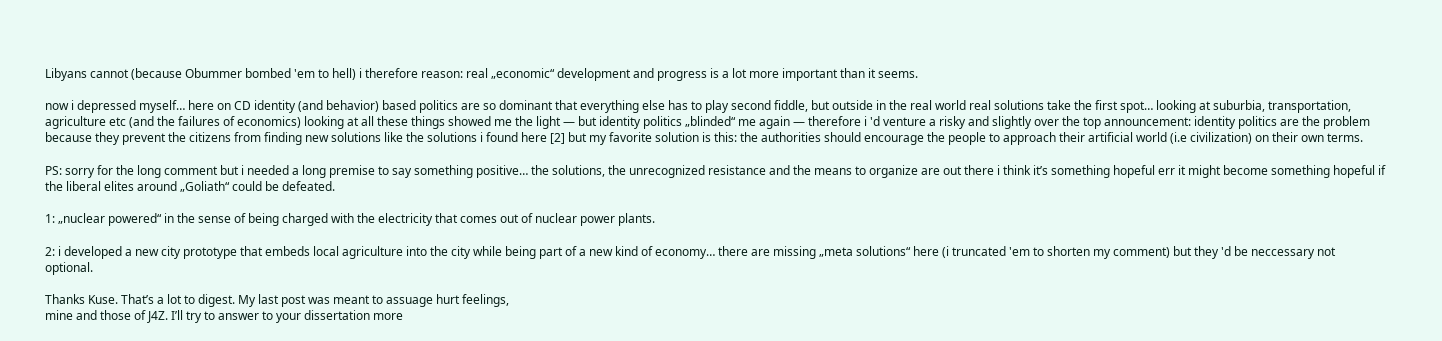Libyans cannot (because Obummer bombed 'em to hell) i therefore reason: real „economic“ development and progress is a lot more important than it seems.

now i depressed myself… here on CD identity (and behavior) based politics are so dominant that everything else has to play second fiddle, but outside in the real world real solutions take the first spot… looking at suburbia, transportation, agriculture etc (and the failures of economics) looking at all these things showed me the light — but identity politics „blinded“ me again — therefore i 'd venture a risky and slightly over the top announcement: identity politics are the problem because they prevent the citizens from finding new solutions like the solutions i found here [2] but my favorite solution is this: the authorities should encourage the people to approach their artificial world (i.e civilization) on their own terms.

PS: sorry for the long comment but i needed a long premise to say something positive… the solutions, the unrecognized resistance and the means to organize are out there i think it’s something hopeful err it might become something hopeful if the liberal elites around „Goliath“ could be defeated.

1: „nuclear powered“ in the sense of being charged with the electricity that comes out of nuclear power plants.

2: i developed a new city prototype that embeds local agriculture into the city while being part of a new kind of economy… there are missing „meta solutions“ here (i truncated 'em to shorten my comment) but they 'd be neccessary not optional.

Thanks Kuse. That’s a lot to digest. My last post was meant to assuage hurt feelings,
mine and those of J4Z. I’ll try to answer to your dissertation more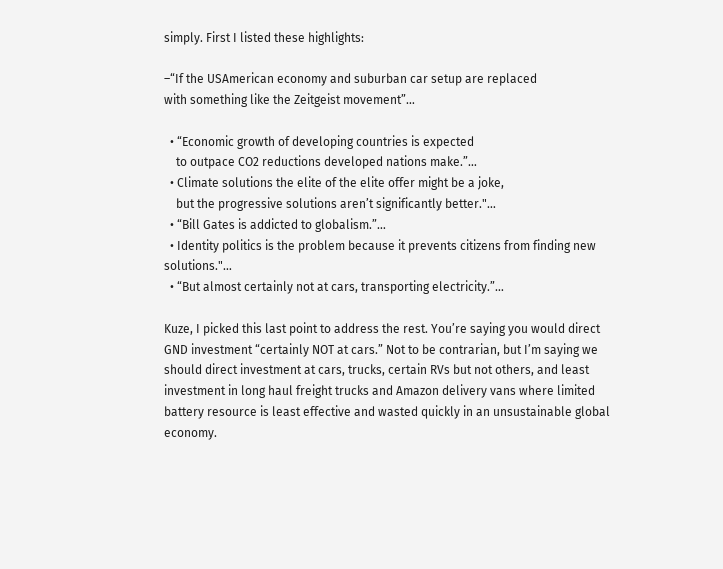simply. First I listed these highlights:

–“If the USAmerican economy and suburban car setup are replaced
with something like the Zeitgeist movement”…

  • “Economic growth of developing countries is expected
    to outpace CO2 reductions developed nations make.”…
  • Climate solutions the elite of the elite offer might be a joke,
    but the progressive solutions aren’t significantly better."…
  • “Bill Gates is addicted to globalism.”…
  • Identity politics is the problem because it prevents citizens from finding new solutions."…
  • “But almost certainly not at cars, transporting electricity.”…

Kuze, I picked this last point to address the rest. You’re saying you would direct GND investment “certainly NOT at cars.” Not to be contrarian, but I’m saying we should direct investment at cars, trucks, certain RVs but not others, and least investment in long haul freight trucks and Amazon delivery vans where limited battery resource is least effective and wasted quickly in an unsustainable global economy.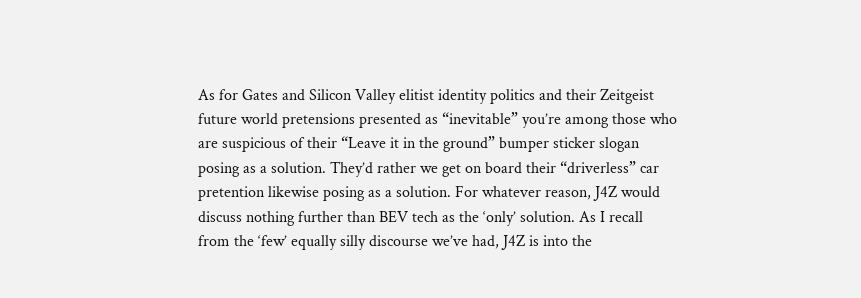As for Gates and Silicon Valley elitist identity politics and their Zeitgeist future world pretensions presented as “inevitable” you’re among those who are suspicious of their “Leave it in the ground” bumper sticker slogan posing as a solution. They’d rather we get on board their “driverless” car pretention likewise posing as a solution. For whatever reason, J4Z would discuss nothing further than BEV tech as the ‘only’ solution. As I recall from the ‘few’ equally silly discourse we’ve had, J4Z is into the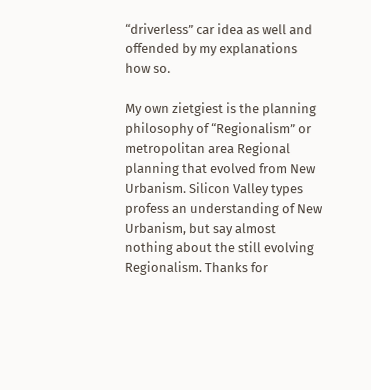“driverless” car idea as well and offended by my explanations how so.

My own zietgiest is the planning philosophy of “Regionalism” or metropolitan area Regional planning that evolved from New Urbanism. Silicon Valley types profess an understanding of New Urbanism, but say almost nothing about the still evolving Regionalism. Thanks for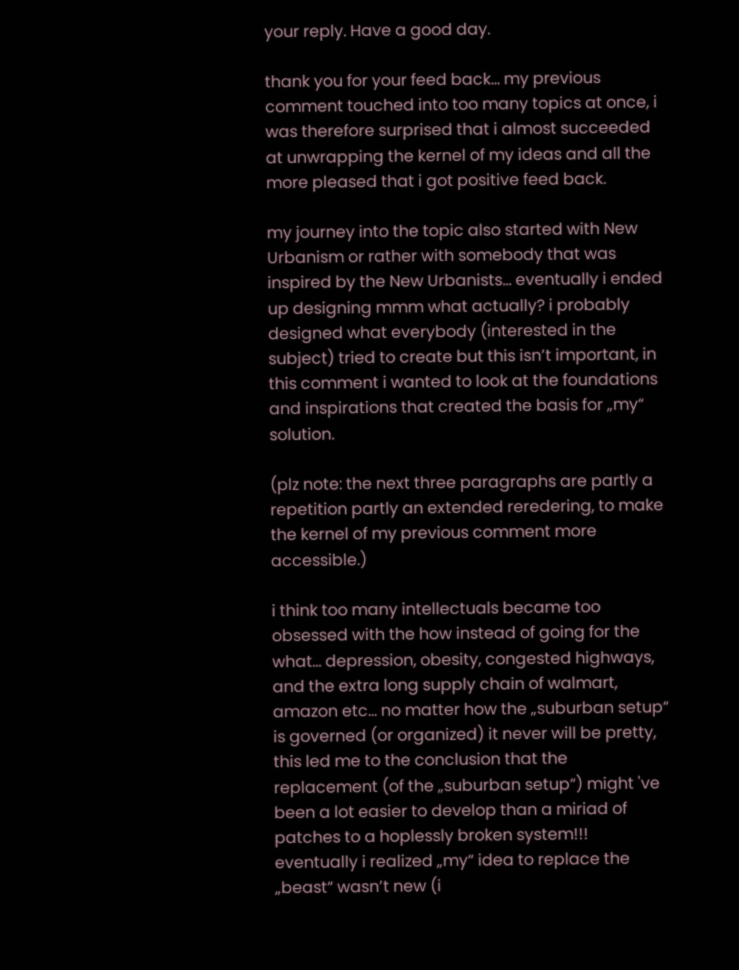your reply. Have a good day.

thank you for your feed back… my previous comment touched into too many topics at once, i was therefore surprised that i almost succeeded at unwrapping the kernel of my ideas and all the more pleased that i got positive feed back.

my journey into the topic also started with New Urbanism or rather with somebody that was inspired by the New Urbanists… eventually i ended up designing mmm what actually? i probably designed what everybody (interested in the subject) tried to create but this isn’t important, in this comment i wanted to look at the foundations and inspirations that created the basis for „my“ solution.

(plz note: the next three paragraphs are partly a repetition partly an extended reredering, to make the kernel of my previous comment more accessible.)

i think too many intellectuals became too obsessed with the how instead of going for the what… depression, obesity, congested highways, and the extra long supply chain of walmart, amazon etc… no matter how the „suburban setup“ is governed (or organized) it never will be pretty, this led me to the conclusion that the replacement (of the „suburban setup“) might 've been a lot easier to develop than a miriad of patches to a hoplessly broken system!!! eventually i realized „my“ idea to replace the „beast“ wasn’t new (i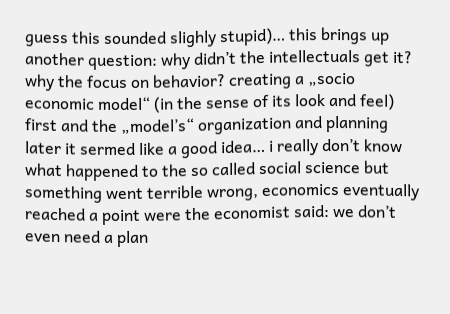guess this sounded slighly stupid)… this brings up another question: why didn’t the intellectuals get it? why the focus on behavior? creating a „socio economic model“ (in the sense of its look and feel) first and the „model’s“ organization and planning later it sermed like a good idea… i really don’t know what happened to the so called social science but something went terrible wrong, economics eventually reached a point were the economist said: we don’t even need a plan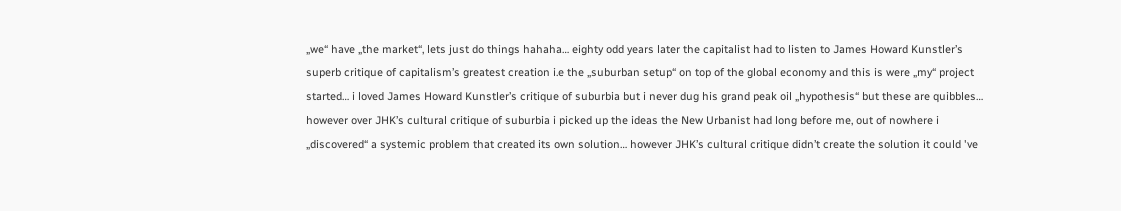„we“ have „the market“, lets just do things hahaha… eighty odd years later the capitalist had to listen to James Howard Kunstler’s superb critique of capitalism’s greatest creation i.e the „suburban setup“ on top of the global economy and this is were „my“ project started… i loved James Howard Kunstler’s critique of suburbia but i never dug his grand peak oil „hypothesis“ but these are quibbles… however over JHK’s cultural critique of suburbia i picked up the ideas the New Urbanist had long before me, out of nowhere i „discovered“ a systemic problem that created its own solution… however JHK’s cultural critique didn’t create the solution it could 've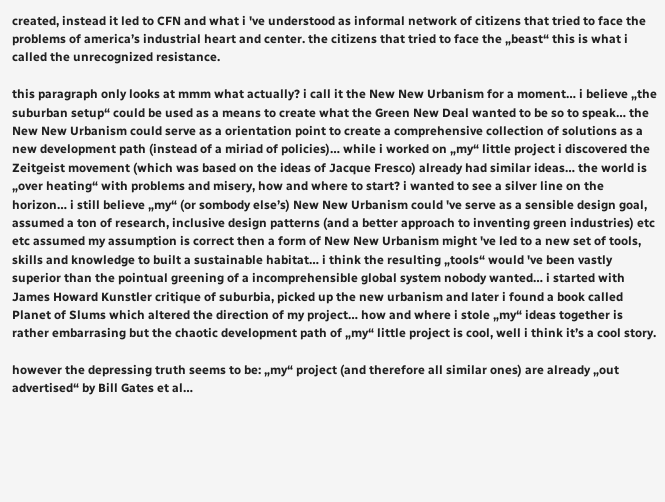created, instead it led to CFN and what i 've understood as informal network of citizens that tried to face the problems of america’s industrial heart and center. the citizens that tried to face the „beast“ this is what i called the unrecognized resistance.

this paragraph only looks at mmm what actually? i call it the New New Urbanism for a moment… i believe „the suburban setup“ could be used as a means to create what the Green New Deal wanted to be so to speak… the New New Urbanism could serve as a orientation point to create a comprehensive collection of solutions as a new development path (instead of a miriad of policies)… while i worked on „my“ little project i discovered the Zeitgeist movement (which was based on the ideas of Jacque Fresco) already had similar ideas… the world is „over heating“ with problems and misery, how and where to start? i wanted to see a silver line on the horizon… i still believe „my“ (or sombody else’s) New New Urbanism could 've serve as a sensible design goal, assumed a ton of research, inclusive design patterns (and a better approach to inventing green industries) etc etc assumed my assumption is correct then a form of New New Urbanism might 've led to a new set of tools, skills and knowledge to built a sustainable habitat… i think the resulting „tools“ would 've been vastly superior than the pointual greening of a incomprehensible global system nobody wanted… i started with James Howard Kunstler critique of suburbia, picked up the new urbanism and later i found a book called Planet of Slums which altered the direction of my project… how and where i stole „my“ ideas together is rather embarrasing but the chaotic development path of „my“ little project is cool, well i think it’s a cool story.

however the depressing truth seems to be: „my“ project (and therefore all similar ones) are already „out advertised“ by Bill Gates et al…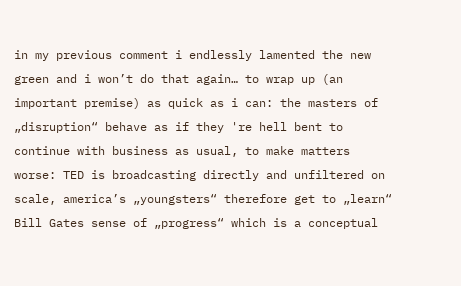in my previous comment i endlessly lamented the new green and i won’t do that again… to wrap up (an important premise) as quick as i can: the masters of „disruption“ behave as if they 're hell bent to continue with business as usual, to make matters worse: TED is broadcasting directly and unfiltered on scale, america’s „youngsters“ therefore get to „learn“ Bill Gates sense of „progress“ which is a conceptual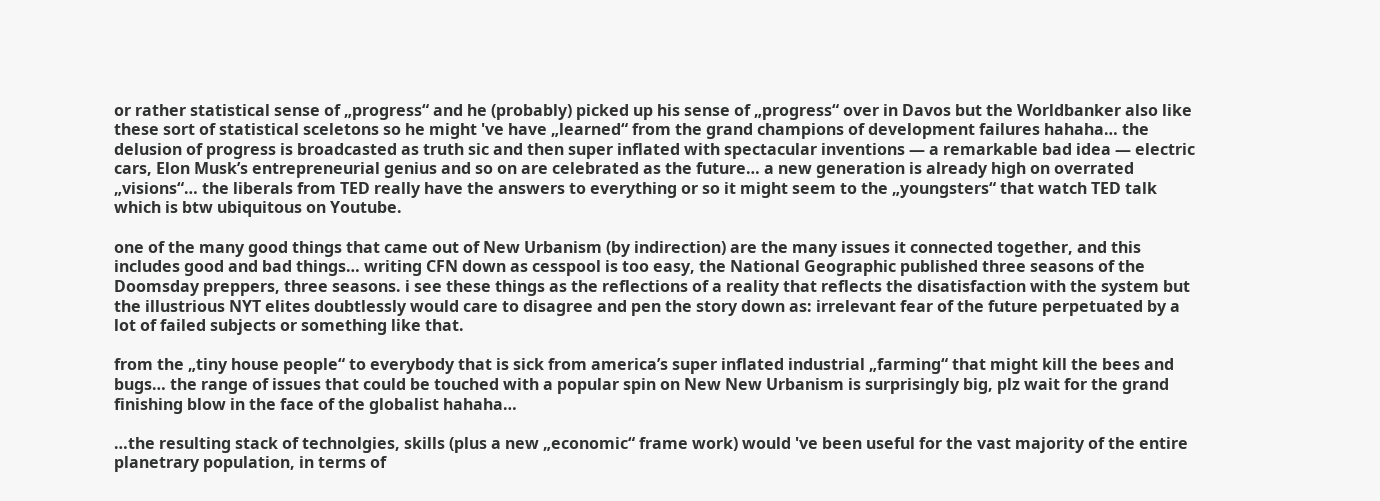or rather statistical sense of „progress“ and he (probably) picked up his sense of „progress“ over in Davos but the Worldbanker also like these sort of statistical sceletons so he might 've have „learned“ from the grand champions of development failures hahaha… the delusion of progress is broadcasted as truth sic and then super inflated with spectacular inventions — a remarkable bad idea — electric cars, Elon Musk’s entrepreneurial genius and so on are celebrated as the future… a new generation is already high on overrated „visions“… the liberals from TED really have the answers to everything or so it might seem to the „youngsters“ that watch TED talk which is btw ubiquitous on Youtube.

one of the many good things that came out of New Urbanism (by indirection) are the many issues it connected together, and this includes good and bad things… writing CFN down as cesspool is too easy, the National Geographic published three seasons of the Doomsday preppers, three seasons. i see these things as the reflections of a reality that reflects the disatisfaction with the system but the illustrious NYT elites doubtlessly would care to disagree and pen the story down as: irrelevant fear of the future perpetuated by a lot of failed subjects or something like that.

from the „tiny house people“ to everybody that is sick from america’s super inflated industrial „farming“ that might kill the bees and bugs… the range of issues that could be touched with a popular spin on New New Urbanism is surprisingly big, plz wait for the grand finishing blow in the face of the globalist hahaha…

…the resulting stack of technolgies, skills (plus a new „economic“ frame work) would 've been useful for the vast majority of the entire planetrary population, in terms of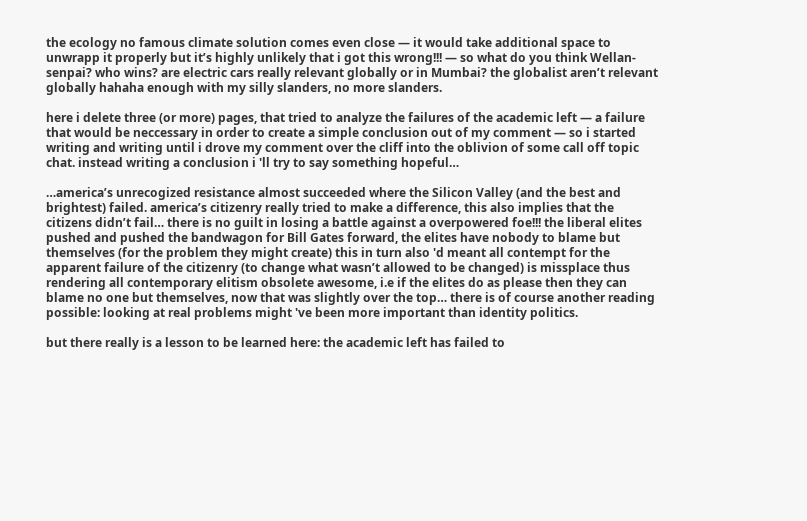the ecology no famous climate solution comes even close — it would take additional space to unwrapp it properly but it’s highly unlikely that i got this wrong!!! — so what do you think Wellan-senpai? who wins? are electric cars really relevant globally or in Mumbai? the globalist aren’t relevant globally hahaha enough with my silly slanders, no more slanders.

here i delete three (or more) pages, that tried to analyze the failures of the academic left — a failure that would be neccessary in order to create a simple conclusion out of my comment — so i started writing and writing until i drove my comment over the cliff into the oblivion of some call off topic chat. instead writing a conclusion i 'll try to say something hopeful…

…america’s unrecogized resistance almost succeeded where the Silicon Valley (and the best and brightest) failed. america’s citizenry really tried to make a difference, this also implies that the citizens didn’t fail… there is no guilt in losing a battle against a overpowered foe!!! the liberal elites pushed and pushed the bandwagon for Bill Gates forward, the elites have nobody to blame but themselves (for the problem they might create) this in turn also 'd meant all contempt for the apparent failure of the citizenry (to change what wasn’t allowed to be changed) is missplace thus rendering all contemporary elitism obsolete awesome, i.e if the elites do as please then they can blame no one but themselves, now that was slightly over the top… there is of course another reading possible: looking at real problems might 've been more important than identity politics.

but there really is a lesson to be learned here: the academic left has failed to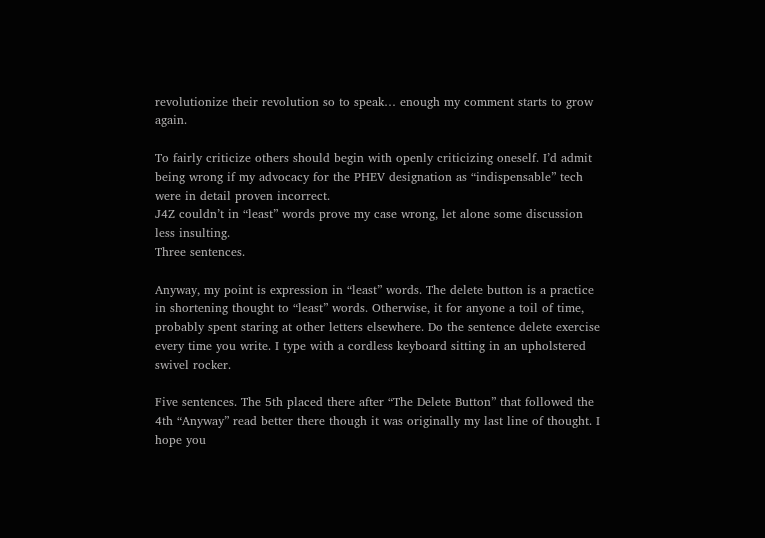revolutionize their revolution so to speak… enough my comment starts to grow again.

To fairly criticize others should begin with openly criticizing oneself. I’d admit being wrong if my advocacy for the PHEV designation as “indispensable” tech were in detail proven incorrect.
J4Z couldn’t in “least” words prove my case wrong, let alone some discussion less insulting.
Three sentences.

Anyway, my point is expression in “least” words. The delete button is a practice in shortening thought to “least” words. Otherwise, it for anyone a toil of time, probably spent staring at other letters elsewhere. Do the sentence delete exercise every time you write. I type with a cordless keyboard sitting in an upholstered swivel rocker.

Five sentences. The 5th placed there after “The Delete Button” that followed the 4th “Anyway” read better there though it was originally my last line of thought. I hope you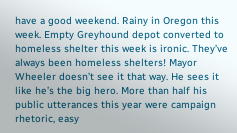have a good weekend. Rainy in Oregon this week. Empty Greyhound depot converted to homeless shelter this week is ironic. They’ve always been homeless shelters! Mayor Wheeler doesn’t see it that way. He sees it like he’s the big hero. More than half his public utterances this year were campaign rhetoric, easy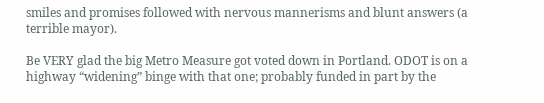smiles and promises followed with nervous mannerisms and blunt answers (a terrible mayor).

Be VERY glad the big Metro Measure got voted down in Portland. ODOT is on a highway “widening” binge with that one; probably funded in part by the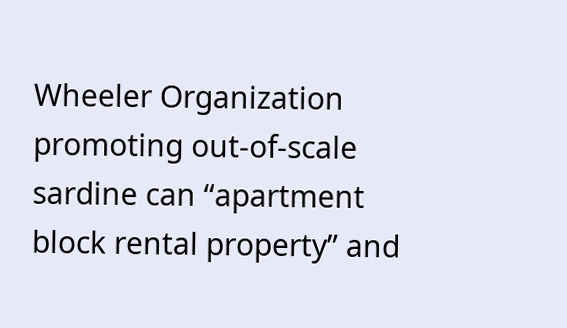Wheeler Organization promoting out-of-scale sardine can “apartment block rental property” and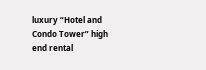luxury “Hotel and Condo Tower” high end rental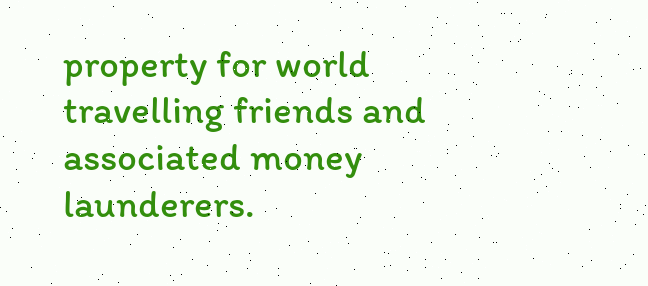property for world travelling friends and associated money launderers.